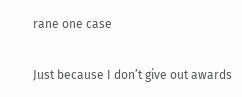rane one case

Just because I don’t give out awards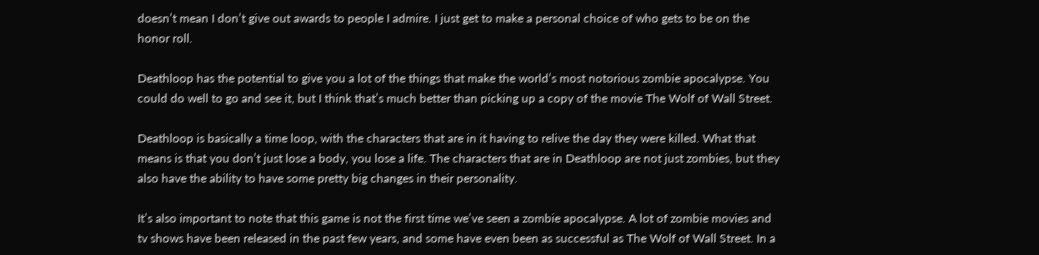doesn’t mean I don’t give out awards to people I admire. I just get to make a personal choice of who gets to be on the honor roll.

Deathloop has the potential to give you a lot of the things that make the world’s most notorious zombie apocalypse. You could do well to go and see it, but I think that’s much better than picking up a copy of the movie The Wolf of Wall Street.

Deathloop is basically a time loop, with the characters that are in it having to relive the day they were killed. What that means is that you don’t just lose a body, you lose a life. The characters that are in Deathloop are not just zombies, but they also have the ability to have some pretty big changes in their personality.

It’s also important to note that this game is not the first time we’ve seen a zombie apocalypse. A lot of zombie movies and tv shows have been released in the past few years, and some have even been as successful as The Wolf of Wall Street. In a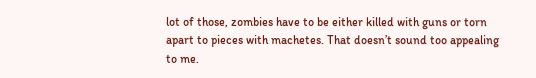lot of those, zombies have to be either killed with guns or torn apart to pieces with machetes. That doesn’t sound too appealing to me.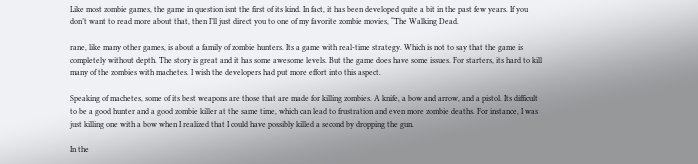Like most zombie games, the game in question isnt the first of its kind. In fact, it has been developed quite a bit in the past few years. If you don’t want to read more about that, then I’ll just direct you to one of my favorite zombie movies, “The Walking Dead.

rane, like many other games, is about a family of zombie hunters. Its a game with real-time strategy. Which is not to say that the game is completely without depth. The story is great and it has some awesome levels. But the game does have some issues. For starters, its hard to kill many of the zombies with machetes. I wish the developers had put more effort into this aspect.

Speaking of machetes, some of its best weapons are those that are made for killing zombies. A knife, a bow and arrow, and a pistol. Its difficult to be a good hunter and a good zombie killer at the same time, which can lead to frustration and even more zombie deaths. For instance, I was just killing one with a bow when I realized that I could have possibly killed a second by dropping the gun.

In the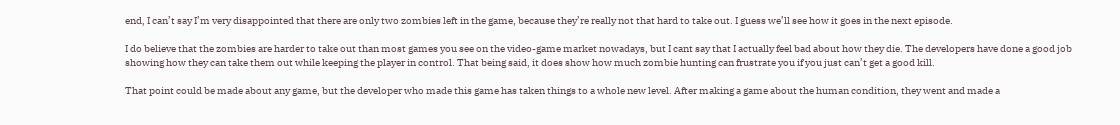end, I can’t say I’m very disappointed that there are only two zombies left in the game, because they’re really not that hard to take out. I guess we’ll see how it goes in the next episode.

I do believe that the zombies are harder to take out than most games you see on the video-game market nowadays, but I cant say that I actually feel bad about how they die. The developers have done a good job showing how they can take them out while keeping the player in control. That being said, it does show how much zombie hunting can frustrate you if you just can’t get a good kill.

That point could be made about any game, but the developer who made this game has taken things to a whole new level. After making a game about the human condition, they went and made a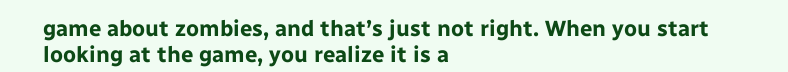game about zombies, and that’s just not right. When you start looking at the game, you realize it is a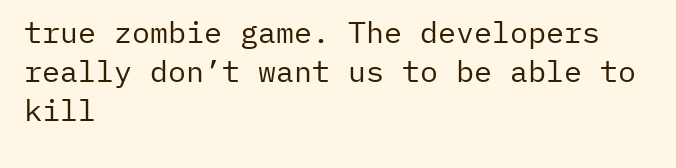true zombie game. The developers really don’t want us to be able to kill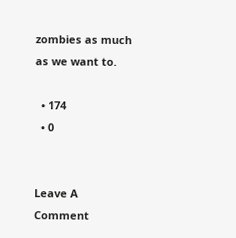zombies as much as we want to.

  • 174
  • 0


Leave A Comment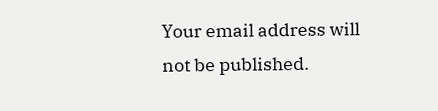Your email address will not be published.